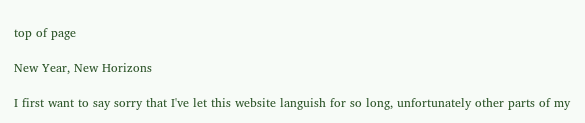top of page

New Year, New Horizons

I first want to say sorry that I've let this website languish for so long, unfortunately other parts of my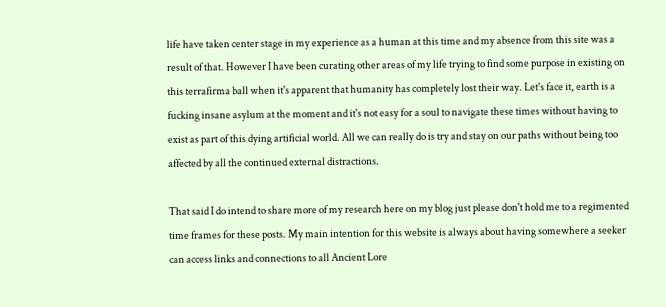life have taken center stage in my experience as a human at this time and my absence from this site was a result of that. However I have been curating other areas of my life trying to find some purpose in existing on this terrafirma ball when it's apparent that humanity has completely lost their way. Let's face it, earth is a fucking insane asylum at the moment and it's not easy for a soul to navigate these times without having to exist as part of this dying artificial world. All we can really do is try and stay on our paths without being too affected by all the continued external distractions.

That said I do intend to share more of my research here on my blog just please don't hold me to a regimented time frames for these posts. My main intention for this website is always about having somewhere a seeker can access links and connections to all Ancient Lore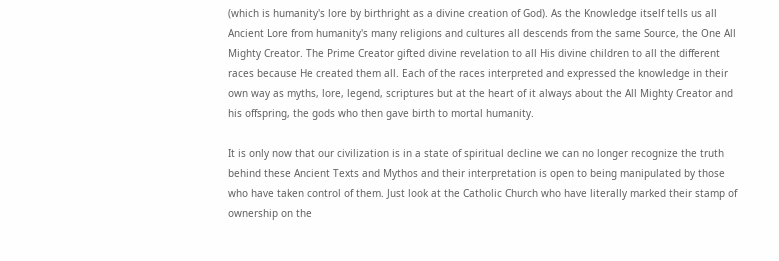(which is humanity's lore by birthright as a divine creation of God). As the Knowledge itself tells us all Ancient Lore from humanity's many religions and cultures all descends from the same Source, the One All Mighty Creator. The Prime Creator gifted divine revelation to all His divine children to all the different races because He created them all. Each of the races interpreted and expressed the knowledge in their own way as myths, lore, legend, scriptures but at the heart of it always about the All Mighty Creator and his offspring, the gods who then gave birth to mortal humanity.

It is only now that our civilization is in a state of spiritual decline we can no longer recognize the truth behind these Ancient Texts and Mythos and their interpretation is open to being manipulated by those who have taken control of them. Just look at the Catholic Church who have literally marked their stamp of ownership on the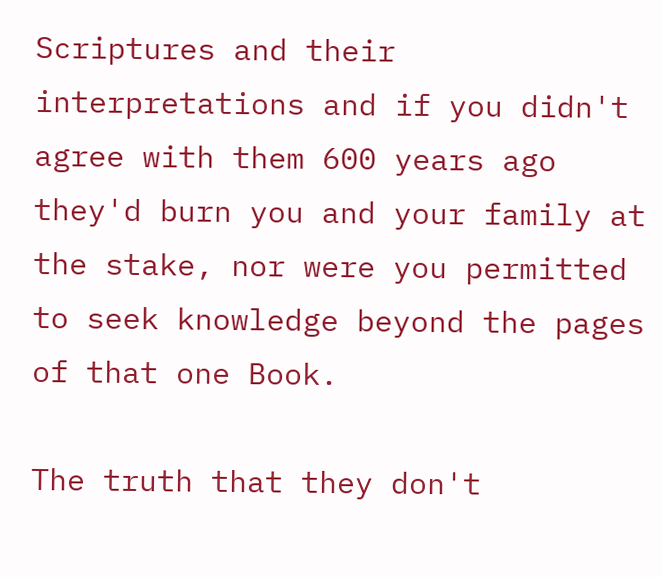Scriptures and their interpretations and if you didn't agree with them 600 years ago they'd burn you and your family at the stake, nor were you permitted to seek knowledge beyond the pages of that one Book.

The truth that they don't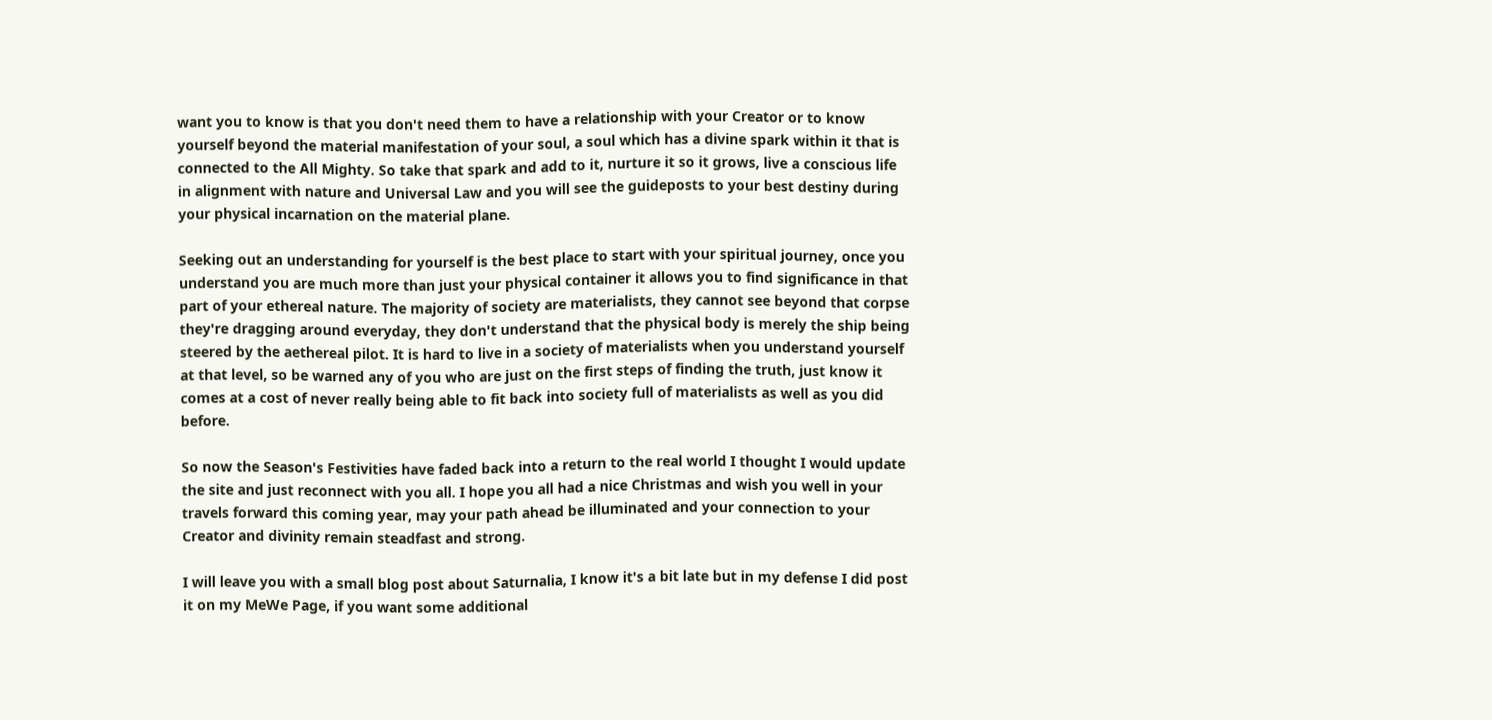want you to know is that you don't need them to have a relationship with your Creator or to know yourself beyond the material manifestation of your soul, a soul which has a divine spark within it that is connected to the All Mighty. So take that spark and add to it, nurture it so it grows, live a conscious life in alignment with nature and Universal Law and you will see the guideposts to your best destiny during your physical incarnation on the material plane.

Seeking out an understanding for yourself is the best place to start with your spiritual journey, once you understand you are much more than just your physical container it allows you to find significance in that part of your ethereal nature. The majority of society are materialists, they cannot see beyond that corpse they're dragging around everyday, they don't understand that the physical body is merely the ship being steered by the aethereal pilot. It is hard to live in a society of materialists when you understand yourself at that level, so be warned any of you who are just on the first steps of finding the truth, just know it comes at a cost of never really being able to fit back into society full of materialists as well as you did before.

So now the Season's Festivities have faded back into a return to the real world I thought I would update the site and just reconnect with you all. I hope you all had a nice Christmas and wish you well in your travels forward this coming year, may your path ahead be illuminated and your connection to your Creator and divinity remain steadfast and strong.

I will leave you with a small blog post about Saturnalia, I know it's a bit late but in my defense I did post it on my MeWe Page, if you want some additional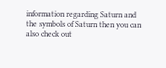information regarding Saturn and the symbols of Saturn then you can also check out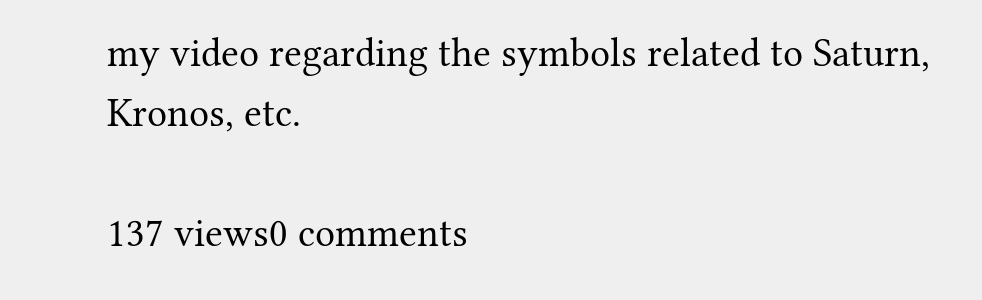my video regarding the symbols related to Saturn, Kronos, etc.

137 views0 comments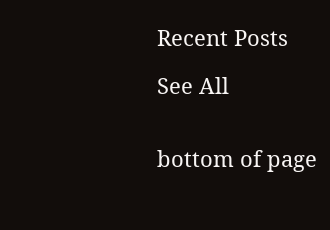Recent Posts

See All


bottom of page